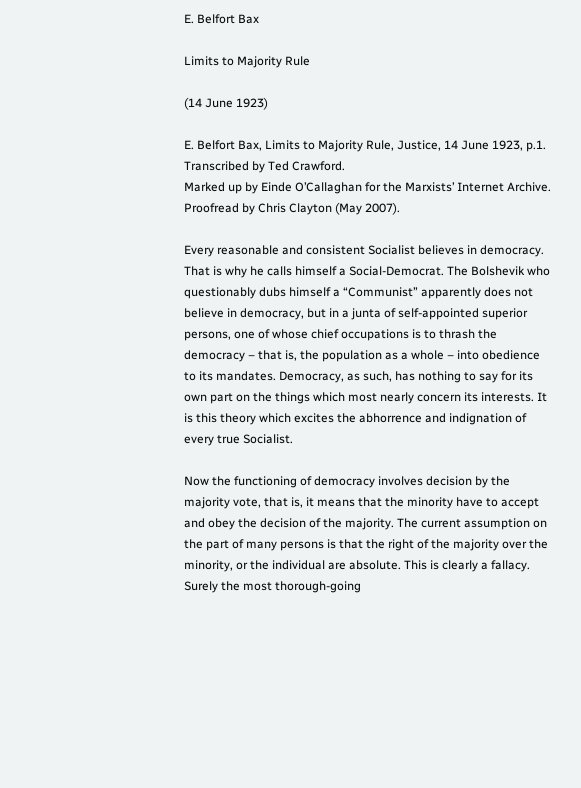E. Belfort Bax

Limits to Majority Rule

(14 June 1923)

E. Belfort Bax, Limits to Majority Rule, Justice, 14 June 1923, p.1.
Transcribed by Ted Crawford.
Marked up by Einde O’Callaghan for the Marxists’ Internet Archive.
Proofread by Chris Clayton (May 2007).

Every reasonable and consistent Socialist believes in democracy. That is why he calls himself a Social-Democrat. The Bolshevik who questionably dubs himself a “Communist” apparently does not believe in democracy, but in a junta of self-appointed superior persons, one of whose chief occupations is to thrash the democracy – that is, the population as a whole – into obedience to its mandates. Democracy, as such, has nothing to say for its own part on the things which most nearly concern its interests. It is this theory which excites the abhorrence and indignation of every true Socialist.

Now the functioning of democracy involves decision by the majority vote, that is, it means that the minority have to accept and obey the decision of the majority. The current assumption on the part of many persons is that the right of the majority over the minority, or the individual are absolute. This is clearly a fallacy. Surely the most thorough-going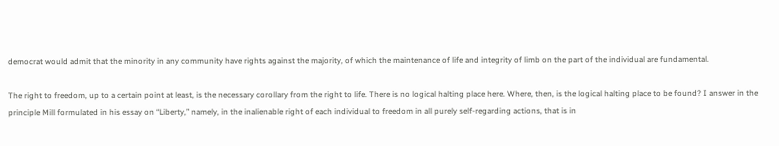democrat would admit that the minority in any community have rights against the majority, of which the maintenance of life and integrity of limb on the part of the individual are fundamental.

The right to freedom, up to a certain point at least, is the necessary corollary from the right to life. There is no logical halting place here. Where, then, is the logical halting place to be found? I answer in the principle Mill formulated in his essay on “Liberty,” namely, in the inalienable right of each individual to freedom in all purely self-regarding actions, that is in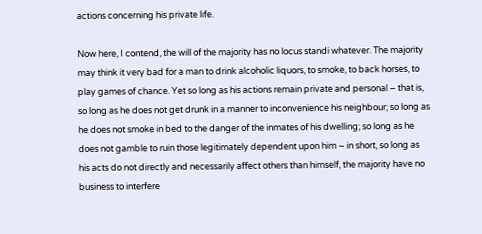actions concerning his private life.

Now here, I contend, the will of the majority has no locus standi whatever. The majority may think it very bad for a man to drink alcoholic liquors, to smoke, to back horses, to play games of chance. Yet so long as his actions remain private and personal – that is, so long as he does not get drunk in a manner to inconvenience his neighbour; so long as he does not smoke in bed to the danger of the inmates of his dwelling; so long as he does not gamble to ruin those legitimately dependent upon him – in short, so long as his acts do not directly and necessarily affect others than himself, the majority have no business to interfere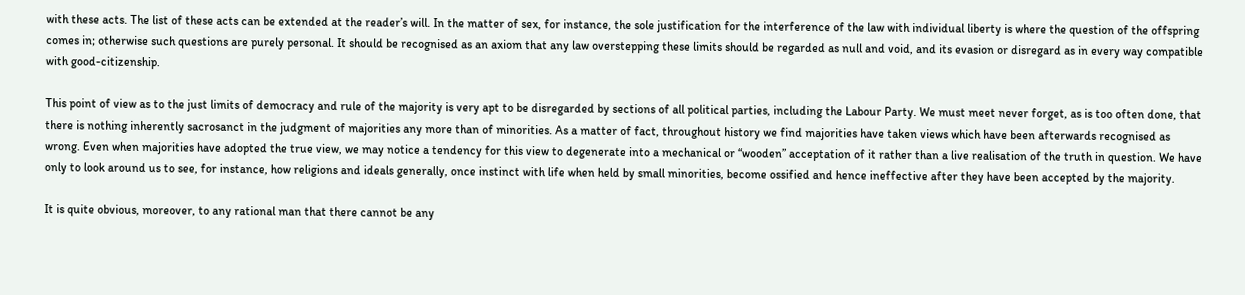with these acts. The list of these acts can be extended at the reader’s will. In the matter of sex, for instance, the sole justification for the interference of the law with individual liberty is where the question of the offspring comes in; otherwise such questions are purely personal. It should be recognised as an axiom that any law overstepping these limits should be regarded as null and void, and its evasion or disregard as in every way compatible with good-citizenship.

This point of view as to the just limits of democracy and rule of the majority is very apt to be disregarded by sections of all political parties, including the Labour Party. We must meet never forget, as is too often done, that there is nothing inherently sacrosanct in the judgment of majorities any more than of minorities. As a matter of fact, throughout history we find majorities have taken views which have been afterwards recognised as wrong. Even when majorities have adopted the true view, we may notice a tendency for this view to degenerate into a mechanical or “wooden” acceptation of it rather than a live realisation of the truth in question. We have only to look around us to see, for instance, how religions and ideals generally, once instinct with life when held by small minorities, become ossified and hence ineffective after they have been accepted by the majority.

It is quite obvious, moreover, to any rational man that there cannot be any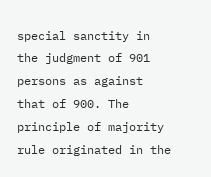special sanctity in the judgment of 901 persons as against that of 900. The principle of majority rule originated in the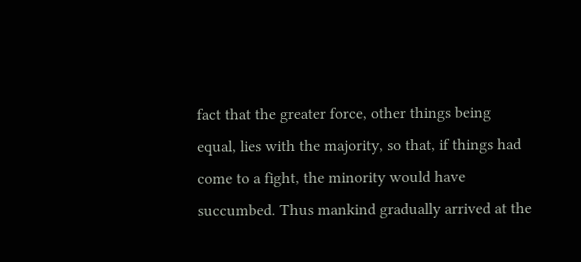fact that the greater force, other things being equal, lies with the majority, so that, if things had come to a fight, the minority would have succumbed. Thus mankind gradually arrived at the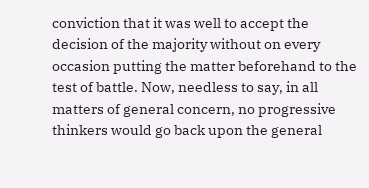conviction that it was well to accept the decision of the majority without on every occasion putting the matter beforehand to the test of battle. Now, needless to say, in all matters of general concern, no progressive thinkers would go back upon the general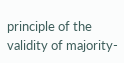principle of the validity of majority-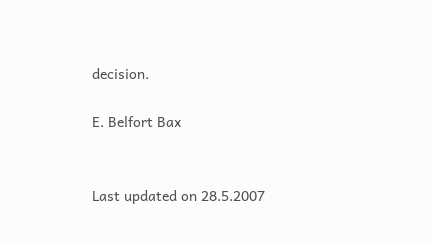decision.

E. Belfort Bax


Last updated on 28.5.2007